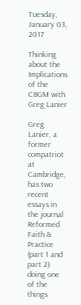Tuesday, January 03, 2017

Thinking about the Implications of the CBGM with Greg Lanier

Greg Lanier, a former compatriot at Cambridge, has two recent essays in the journal Reformed Faith & Practice (part 1 and part 2)  doing one of the things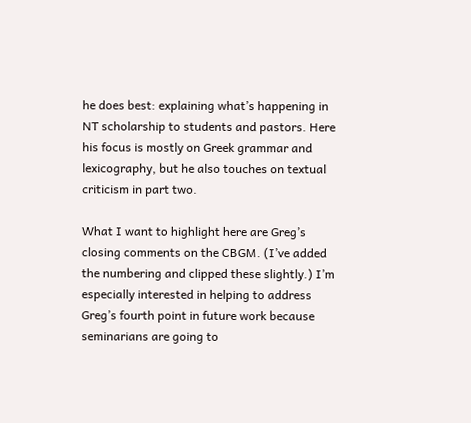he does best: explaining what’s happening in NT scholarship to students and pastors. Here his focus is mostly on Greek grammar and lexicography, but he also touches on textual criticism in part two.

What I want to highlight here are Greg’s closing comments on the CBGM. (I’ve added the numbering and clipped these slightly.) I’m especially interested in helping to address Greg’s fourth point in future work because seminarians are going to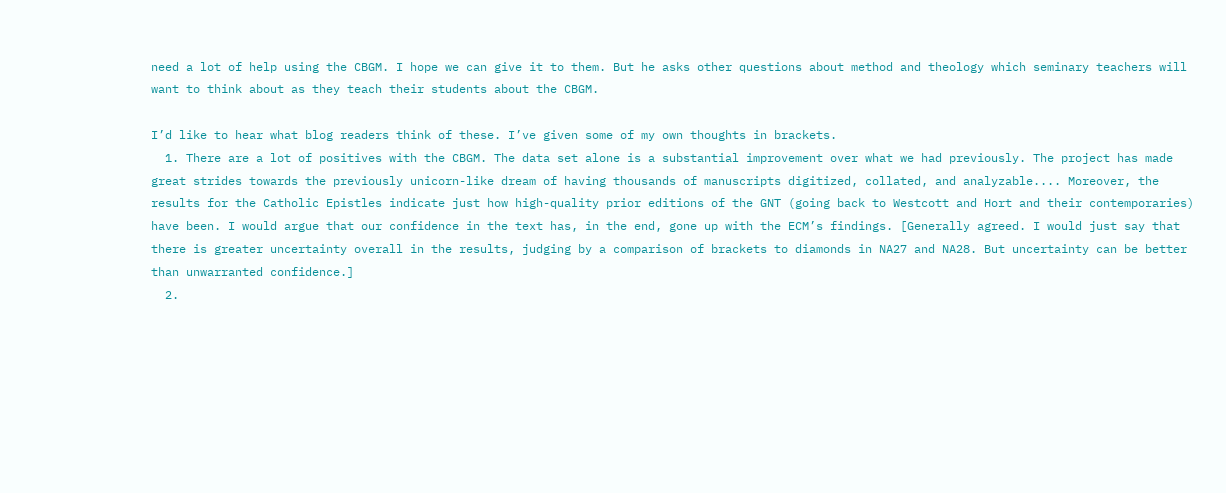need a lot of help using the CBGM. I hope we can give it to them. But he asks other questions about method and theology which seminary teachers will want to think about as they teach their students about the CBGM.

I’d like to hear what blog readers think of these. I’ve given some of my own thoughts in brackets.
  1. There are a lot of positives with the CBGM. The data set alone is a substantial improvement over what we had previously. The project has made great strides towards the previously unicorn-like dream of having thousands of manuscripts digitized, collated, and analyzable.... Moreover, the results for the Catholic Epistles indicate just how high-quality prior editions of the GNT (going back to Westcott and Hort and their contemporaries) have been. I would argue that our confidence in the text has, in the end, gone up with the ECM’s findings. [Generally agreed. I would just say that there is greater uncertainty overall in the results, judging by a comparison of brackets to diamonds in NA27 and NA28. But uncertainty can be better than unwarranted confidence.]
  2.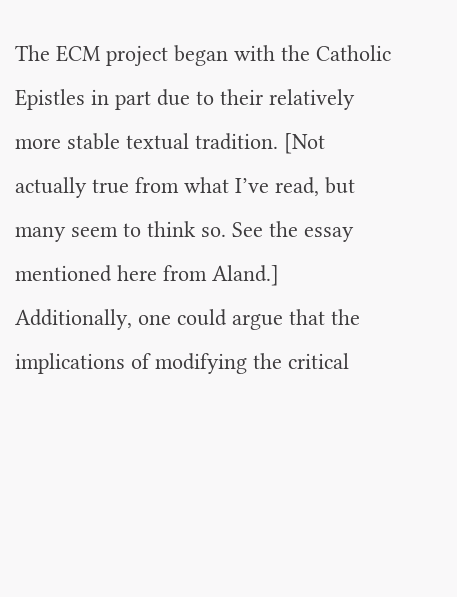The ECM project began with the Catholic Epistles in part due to their relatively more stable textual tradition. [Not actually true from what I’ve read, but many seem to think so. See the essay mentioned here from Aland.] Additionally, one could argue that the implications of modifying the critical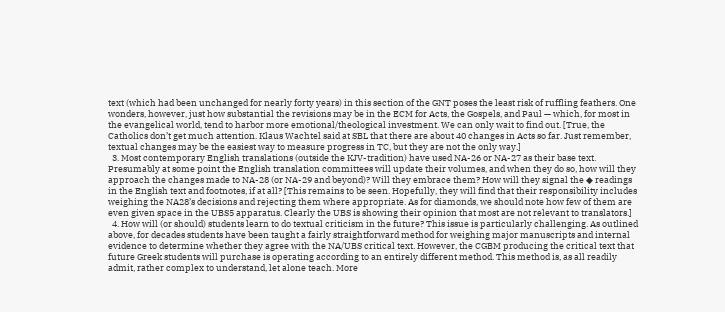text (which had been unchanged for nearly forty years) in this section of the GNT poses the least risk of ruffling feathers. One wonders, however, just how substantial the revisions may be in the ECM for Acts, the Gospels, and Paul — which, for most in the evangelical world, tend to harbor more emotional/theological investment. We can only wait to find out. [True, the Catholics don’t get much attention. Klaus Wachtel said at SBL that there are about 40 changes in Acts so far. Just remember, textual changes may be the easiest way to measure progress in TC, but they are not the only way.]
  3. Most contemporary English translations (outside the KJV-tradition) have used NA-26 or NA-27 as their base text. Presumably at some point the English translation committees will update their volumes, and when they do so, how will they approach the changes made to NA-28 (or NA-29 and beyond)? Will they embrace them? How will they signal the ◆ readings in the English text and footnotes, if at all? [This remains to be seen. Hopefully, they will find that their responsibility includes weighing the NA28’s decisions and rejecting them where appropriate. As for diamonds, we should note how few of them are even given space in the UBS5 apparatus. Clearly the UBS is showing their opinion that most are not relevant to translators.]
  4. How will (or should) students learn to do textual criticism in the future? This issue is particularly challenging. As outlined above, for decades students have been taught a fairly straightforward method for weighing major manuscripts and internal evidence to determine whether they agree with the NA/UBS critical text. However, the CGBM producing the critical text that future Greek students will purchase is operating according to an entirely different method. This method is, as all readily admit, rather complex to understand, let alone teach. More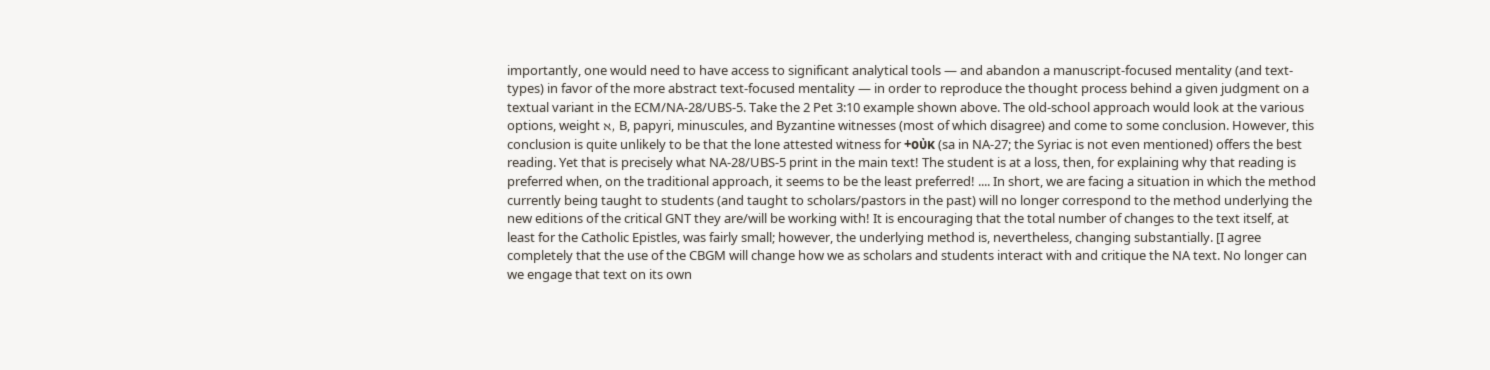importantly, one would need to have access to significant analytical tools — and abandon a manuscript-focused mentality (and text-types) in favor of the more abstract text-focused mentality — in order to reproduce the thought process behind a given judgment on a textual variant in the ECM/NA-28/UBS-5. Take the 2 Pet 3:10 example shown above. The old-school approach would look at the various options, weight א, B, papyri, minuscules, and Byzantine witnesses (most of which disagree) and come to some conclusion. However, this conclusion is quite unlikely to be that the lone attested witness for +οὐκ (sa in NA-27; the Syriac is not even mentioned) offers the best reading. Yet that is precisely what NA-28/UBS-5 print in the main text! The student is at a loss, then, for explaining why that reading is preferred when, on the traditional approach, it seems to be the least preferred! .... In short, we are facing a situation in which the method currently being taught to students (and taught to scholars/pastors in the past) will no longer correspond to the method underlying the new editions of the critical GNT they are/will be working with! It is encouraging that the total number of changes to the text itself, at least for the Catholic Epistles, was fairly small; however, the underlying method is, nevertheless, changing substantially. [I agree completely that the use of the CBGM will change how we as scholars and students interact with and critique the NA text. No longer can we engage that text on its own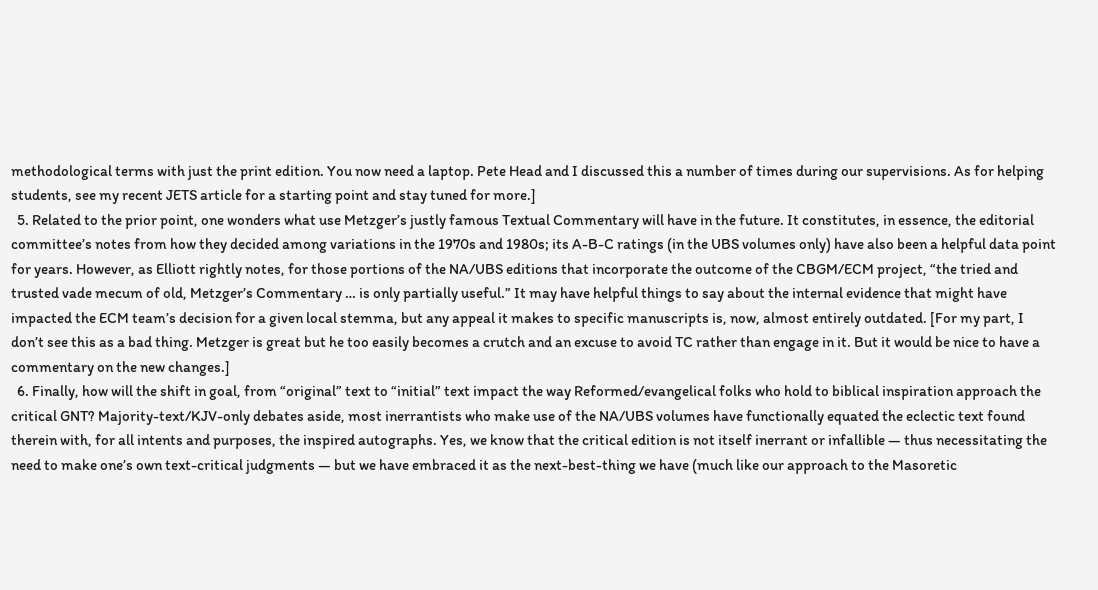methodological terms with just the print edition. You now need a laptop. Pete Head and I discussed this a number of times during our supervisions. As for helping students, see my recent JETS article for a starting point and stay tuned for more.]
  5. Related to the prior point, one wonders what use Metzger’s justly famous Textual Commentary will have in the future. It constitutes, in essence, the editorial committee’s notes from how they decided among variations in the 1970s and 1980s; its A-B-C ratings (in the UBS volumes only) have also been a helpful data point for years. However, as Elliott rightly notes, for those portions of the NA/UBS editions that incorporate the outcome of the CBGM/ECM project, “the tried and trusted vade mecum of old, Metzger’s Commentary … is only partially useful.” It may have helpful things to say about the internal evidence that might have impacted the ECM team’s decision for a given local stemma, but any appeal it makes to specific manuscripts is, now, almost entirely outdated. [For my part, I don’t see this as a bad thing. Metzger is great but he too easily becomes a crutch and an excuse to avoid TC rather than engage in it. But it would be nice to have a commentary on the new changes.]
  6. Finally, how will the shift in goal, from “original” text to “initial” text impact the way Reformed/evangelical folks who hold to biblical inspiration approach the critical GNT? Majority-text/KJV-only debates aside, most inerrantists who make use of the NA/UBS volumes have functionally equated the eclectic text found therein with, for all intents and purposes, the inspired autographs. Yes, we know that the critical edition is not itself inerrant or infallible — thus necessitating the need to make one’s own text-critical judgments — but we have embraced it as the next-best-thing we have (much like our approach to the Masoretic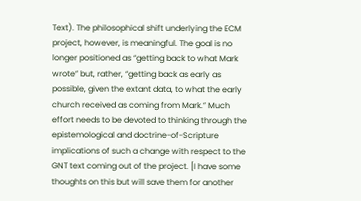Text). The philosophical shift underlying the ECM project, however, is meaningful. The goal is no longer positioned as “getting back to what Mark wrote” but, rather, “getting back as early as possible, given the extant data, to what the early church received as coming from Mark.” Much effort needs to be devoted to thinking through the epistemological and doctrine-of-Scripture implications of such a change with respect to the GNT text coming out of the project. [I have some thoughts on this but will save them for another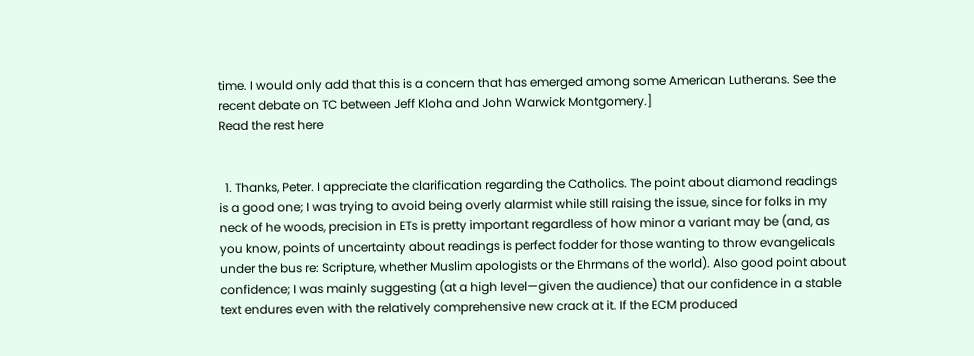time. I would only add that this is a concern that has emerged among some American Lutherans. See the recent debate on TC between Jeff Kloha and John Warwick Montgomery.]
Read the rest here


  1. Thanks, Peter. I appreciate the clarification regarding the Catholics. The point about diamond readings is a good one; I was trying to avoid being overly alarmist while still raising the issue, since for folks in my neck of he woods, precision in ETs is pretty important regardless of how minor a variant may be (and, as you know, points of uncertainty about readings is perfect fodder for those wanting to throw evangelicals under the bus re: Scripture, whether Muslim apologists or the Ehrmans of the world). Also good point about confidence; I was mainly suggesting (at a high level—given the audience) that our confidence in a stable text endures even with the relatively comprehensive new crack at it. If the ECM produced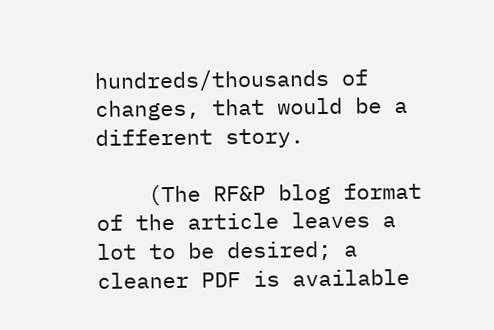hundreds/thousands of changes, that would be a different story.

    (The RF&P blog format of the article leaves a lot to be desired; a cleaner PDF is available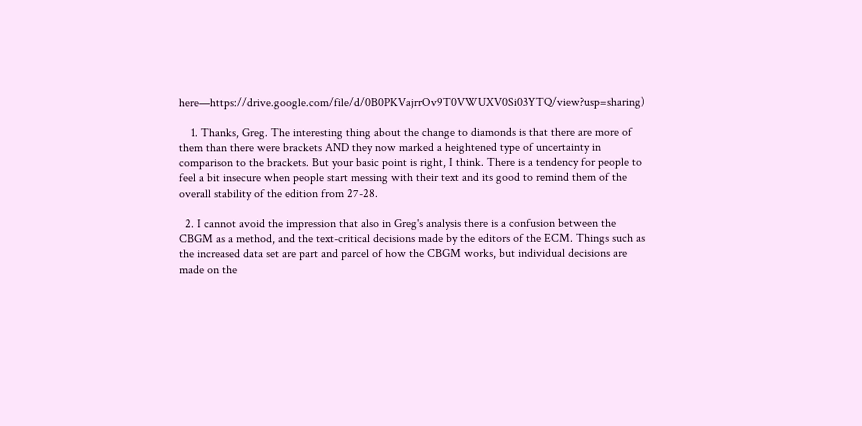here—https://drive.google.com/file/d/0B0PKVajrrOv9T0VWUXV0Si03YTQ/view?usp=sharing)

    1. Thanks, Greg. The interesting thing about the change to diamonds is that there are more of them than there were brackets AND they now marked a heightened type of uncertainty in comparison to the brackets. But your basic point is right, I think. There is a tendency for people to feel a bit insecure when people start messing with their text and its good to remind them of the overall stability of the edition from 27-28.

  2. I cannot avoid the impression that also in Greg's analysis there is a confusion between the CBGM as a method, and the text-critical decisions made by the editors of the ECM. Things such as the increased data set are part and parcel of how the CBGM works, but individual decisions are made on the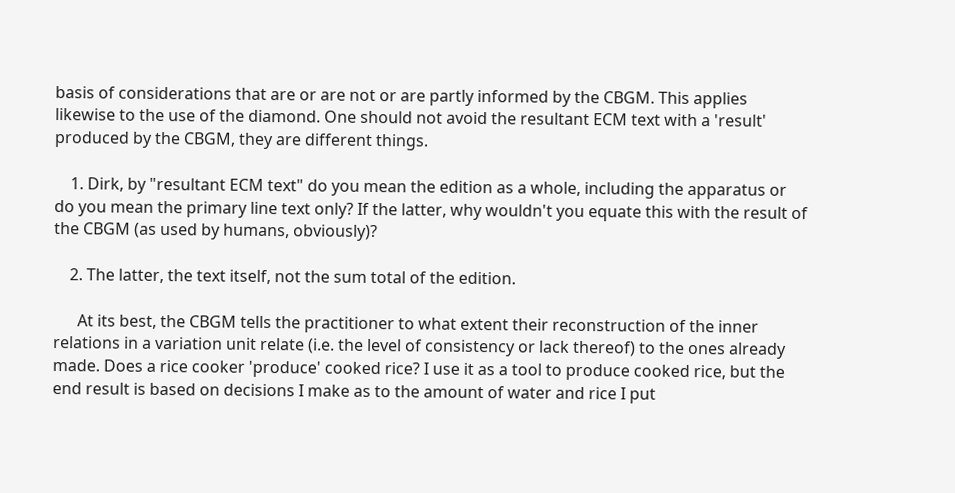basis of considerations that are or are not or are partly informed by the CBGM. This applies likewise to the use of the diamond. One should not avoid the resultant ECM text with a 'result' produced by the CBGM, they are different things.

    1. Dirk, by "resultant ECM text" do you mean the edition as a whole, including the apparatus or do you mean the primary line text only? If the latter, why wouldn't you equate this with the result of the CBGM (as used by humans, obviously)?

    2. The latter, the text itself, not the sum total of the edition.

      At its best, the CBGM tells the practitioner to what extent their reconstruction of the inner relations in a variation unit relate (i.e. the level of consistency or lack thereof) to the ones already made. Does a rice cooker 'produce' cooked rice? I use it as a tool to produce cooked rice, but the end result is based on decisions I make as to the amount of water and rice I put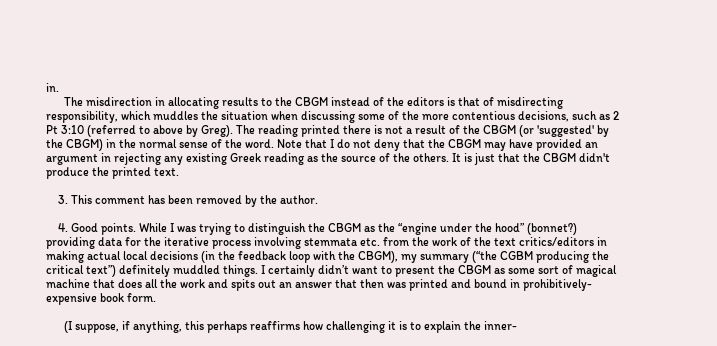in.
      The misdirection in allocating results to the CBGM instead of the editors is that of misdirecting responsibility, which muddles the situation when discussing some of the more contentious decisions, such as 2 Pt 3:10 (referred to above by Greg). The reading printed there is not a result of the CBGM (or 'suggested' by the CBGM) in the normal sense of the word. Note that I do not deny that the CBGM may have provided an argument in rejecting any existing Greek reading as the source of the others. It is just that the CBGM didn't produce the printed text.

    3. This comment has been removed by the author.

    4. Good points. While I was trying to distinguish the CBGM as the “engine under the hood” (bonnet?) providing data for the iterative process involving stemmata etc. from the work of the text critics/editors in making actual local decisions (in the feedback loop with the CBGM), my summary (“the CGBM producing the critical text”) definitely muddled things. I certainly didn’t want to present the CBGM as some sort of magical machine that does all the work and spits out an answer that then was printed and bound in prohibitively-expensive book form.

      (I suppose, if anything, this perhaps reaffirms how challenging it is to explain the inner-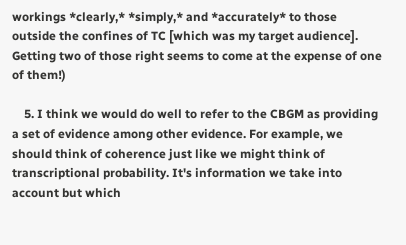workings *clearly,* *simply,* and *accurately* to those outside the confines of TC [which was my target audience]. Getting two of those right seems to come at the expense of one of them!)

    5. I think we would do well to refer to the CBGM as providing a set of evidence among other evidence. For example, we should think of coherence just like we might think of transcriptional probability. It's information we take into account but which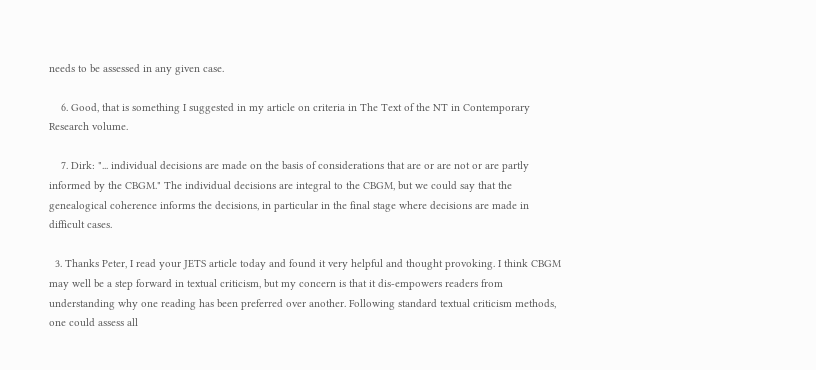needs to be assessed in any given case.

    6. Good, that is something I suggested in my article on criteria in The Text of the NT in Contemporary Research volume.

    7. Dirk: "... individual decisions are made on the basis of considerations that are or are not or are partly informed by the CBGM." The individual decisions are integral to the CBGM, but we could say that the genealogical coherence informs the decisions, in particular in the final stage where decisions are made in difficult cases.

  3. Thanks Peter, I read your JETS article today and found it very helpful and thought provoking. I think CBGM may well be a step forward in textual criticism, but my concern is that it dis-empowers readers from understanding why one reading has been preferred over another. Following standard textual criticism methods, one could assess all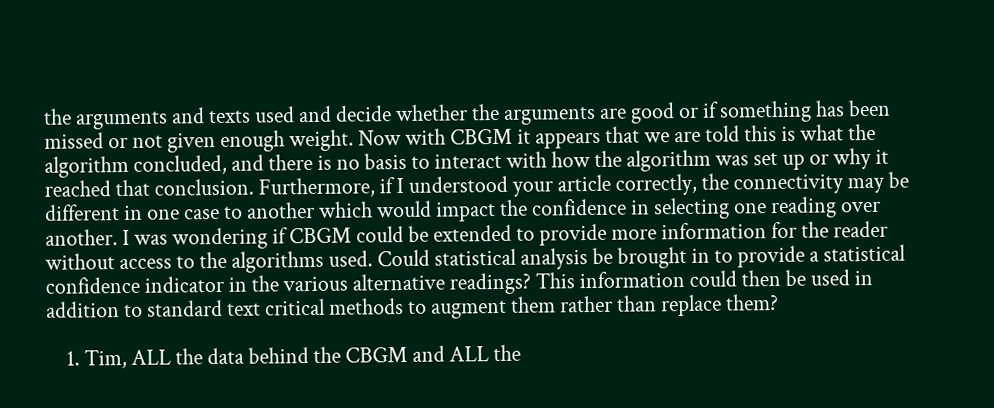the arguments and texts used and decide whether the arguments are good or if something has been missed or not given enough weight. Now with CBGM it appears that we are told this is what the algorithm concluded, and there is no basis to interact with how the algorithm was set up or why it reached that conclusion. Furthermore, if I understood your article correctly, the connectivity may be different in one case to another which would impact the confidence in selecting one reading over another. I was wondering if CBGM could be extended to provide more information for the reader without access to the algorithms used. Could statistical analysis be brought in to provide a statistical confidence indicator in the various alternative readings? This information could then be used in addition to standard text critical methods to augment them rather than replace them?

    1. Tim, ALL the data behind the CBGM and ALL the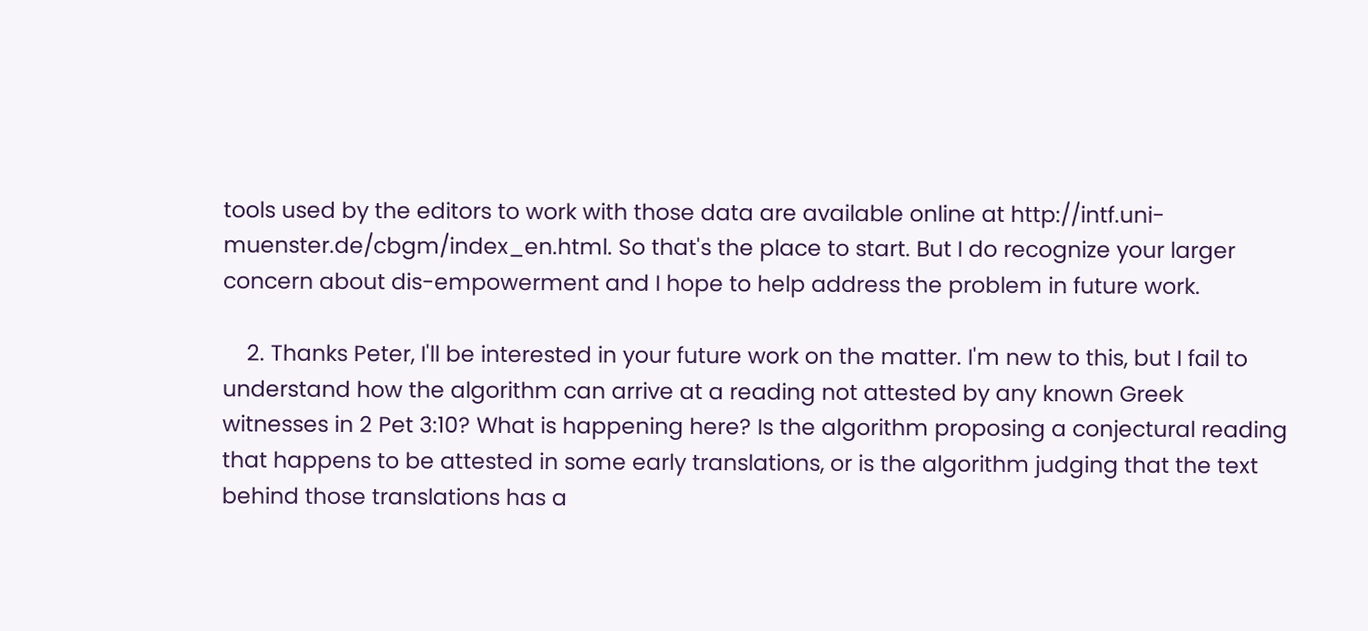tools used by the editors to work with those data are available online at http://intf.uni-muenster.de/cbgm/index_en.html. So that's the place to start. But I do recognize your larger concern about dis-empowerment and I hope to help address the problem in future work.

    2. Thanks Peter, I'll be interested in your future work on the matter. I'm new to this, but I fail to understand how the algorithm can arrive at a reading not attested by any known Greek witnesses in 2 Pet 3:10? What is happening here? Is the algorithm proposing a conjectural reading that happens to be attested in some early translations, or is the algorithm judging that the text behind those translations has a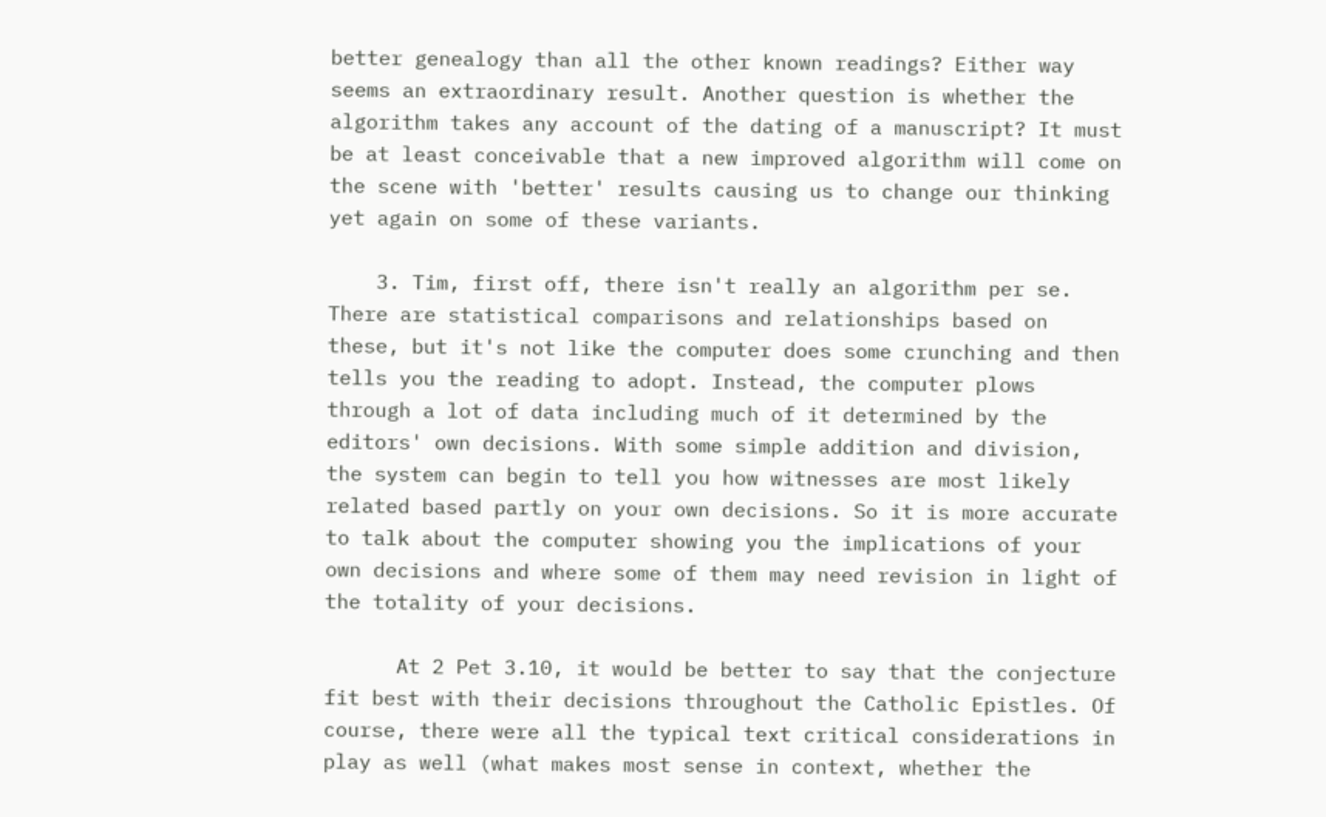better genealogy than all the other known readings? Either way seems an extraordinary result. Another question is whether the algorithm takes any account of the dating of a manuscript? It must be at least conceivable that a new improved algorithm will come on the scene with 'better' results causing us to change our thinking yet again on some of these variants.

    3. Tim, first off, there isn't really an algorithm per se. There are statistical comparisons and relationships based on these, but it's not like the computer does some crunching and then tells you the reading to adopt. Instead, the computer plows through a lot of data including much of it determined by the editors' own decisions. With some simple addition and division, the system can begin to tell you how witnesses are most likely related based partly on your own decisions. So it is more accurate to talk about the computer showing you the implications of your own decisions and where some of them may need revision in light of the totality of your decisions.

      At 2 Pet 3.10, it would be better to say that the conjecture fit best with their decisions throughout the Catholic Epistles. Of course, there were all the typical text critical considerations in play as well (what makes most sense in context, whether the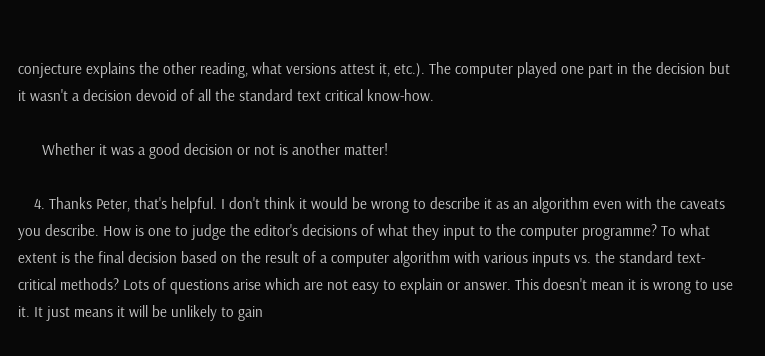conjecture explains the other reading, what versions attest it, etc.). The computer played one part in the decision but it wasn't a decision devoid of all the standard text critical know-how.

      Whether it was a good decision or not is another matter!

    4. Thanks Peter, that's helpful. I don't think it would be wrong to describe it as an algorithm even with the caveats you describe. How is one to judge the editor's decisions of what they input to the computer programme? To what extent is the final decision based on the result of a computer algorithm with various inputs vs. the standard text-critical methods? Lots of questions arise which are not easy to explain or answer. This doesn't mean it is wrong to use it. It just means it will be unlikely to gain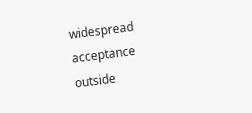widespread acceptance outside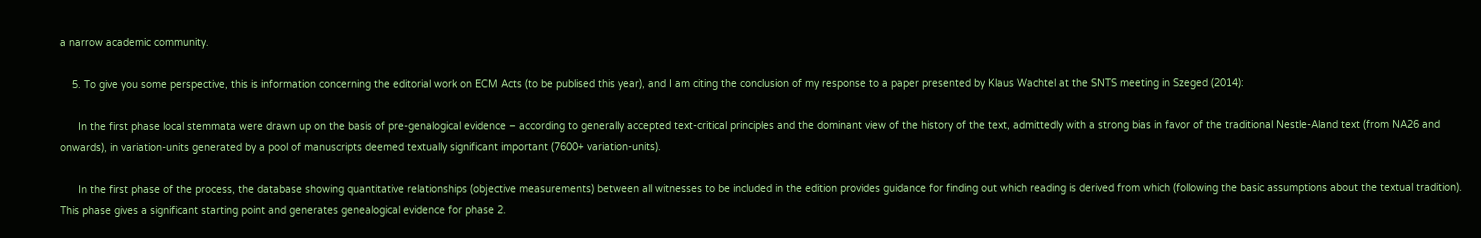a narrow academic community.

    5. To give you some perspective, this is information concerning the editorial work on ECM Acts (to be publised this year), and I am citing the conclusion of my response to a paper presented by Klaus Wachtel at the SNTS meeting in Szeged (2014):

      In the first phase local stemmata were drawn up on the basis of pre-genalogical evidence – according to generally accepted text-critical principles and the dominant view of the history of the text, admittedly with a strong bias in favor of the traditional Nestle-Aland text (from NA26 and onwards), in variation-units generated by a pool of manuscripts deemed textually significant important (7600+ variation-units).

      In the first phase of the process, the database showing quantitative relationships (objective measurements) between all witnesses to be included in the edition provides guidance for finding out which reading is derived from which (following the basic assumptions about the textual tradition). This phase gives a significant starting point and generates genealogical evidence for phase 2.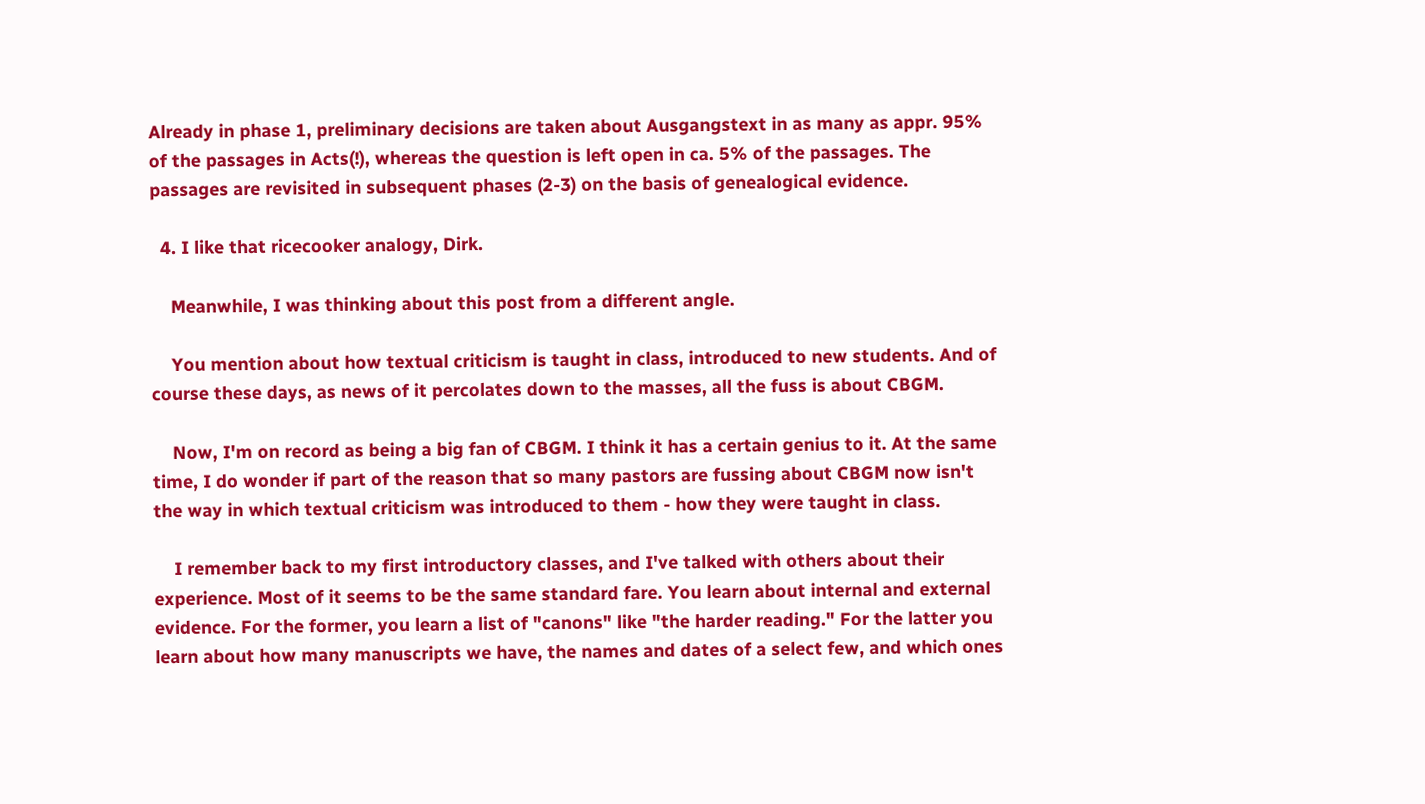Already in phase 1, preliminary decisions are taken about Ausgangstext in as many as appr. 95% of the passages in Acts(!), whereas the question is left open in ca. 5% of the passages. The passages are revisited in subsequent phases (2-3) on the basis of genealogical evidence.

  4. I like that ricecooker analogy, Dirk.

    Meanwhile, I was thinking about this post from a different angle.

    You mention about how textual criticism is taught in class, introduced to new students. And of course these days, as news of it percolates down to the masses, all the fuss is about CBGM.

    Now, I'm on record as being a big fan of CBGM. I think it has a certain genius to it. At the same time, I do wonder if part of the reason that so many pastors are fussing about CBGM now isn't the way in which textual criticism was introduced to them - how they were taught in class.

    I remember back to my first introductory classes, and I've talked with others about their experience. Most of it seems to be the same standard fare. You learn about internal and external evidence. For the former, you learn a list of "canons" like "the harder reading." For the latter you learn about how many manuscripts we have, the names and dates of a select few, and which ones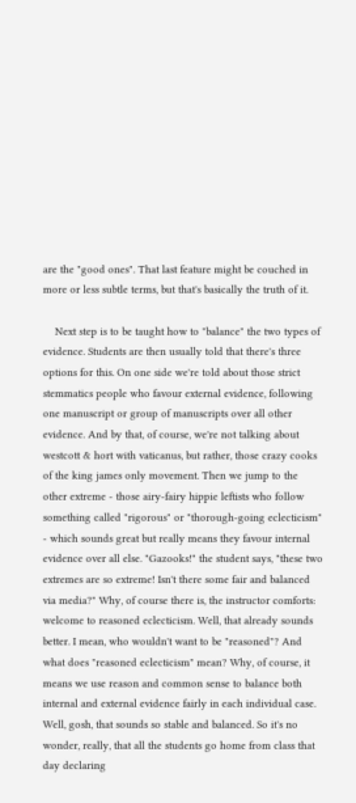are the "good ones". That last feature might be couched in more or less subtle terms, but that's basically the truth of it.

    Next step is to be taught how to "balance" the two types of evidence. Students are then usually told that there's three options for this. On one side we're told about those strict stemmatics people who favour external evidence, following one manuscript or group of manuscripts over all other evidence. And by that, of course, we're not talking about westcott & hort with vaticanus, but rather, those crazy cooks of the king james only movement. Then we jump to the other extreme - those airy-fairy hippie leftists who follow something called "rigorous" or "thorough-going eclecticism" - which sounds great but really means they favour internal evidence over all else. "Gazooks!" the student says, "these two extremes are so extreme! Isn't there some fair and balanced via media?" Why, of course there is, the instructor comforts: welcome to reasoned eclecticism. Well, that already sounds better. I mean, who wouldn't want to be "reasoned"? And what does "reasoned eclecticism" mean? Why, of course, it means we use reason and common sense to balance both internal and external evidence fairly in each individual case. Well, gosh, that sounds so stable and balanced. So it's no wonder, really, that all the students go home from class that day declaring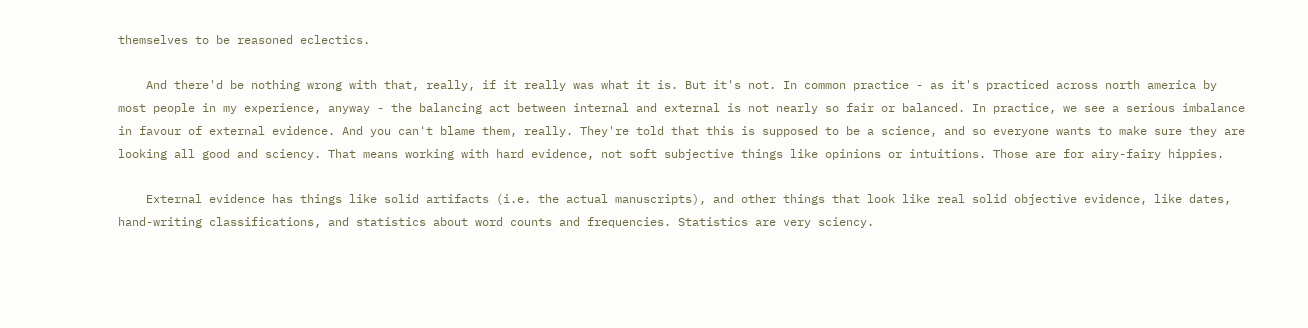themselves to be reasoned eclectics.

    And there'd be nothing wrong with that, really, if it really was what it is. But it's not. In common practice - as it's practiced across north america by most people in my experience, anyway - the balancing act between internal and external is not nearly so fair or balanced. In practice, we see a serious imbalance in favour of external evidence. And you can't blame them, really. They're told that this is supposed to be a science, and so everyone wants to make sure they are looking all good and sciency. That means working with hard evidence, not soft subjective things like opinions or intuitions. Those are for airy-fairy hippies.

    External evidence has things like solid artifacts (i.e. the actual manuscripts), and other things that look like real solid objective evidence, like dates, hand-writing classifications, and statistics about word counts and frequencies. Statistics are very sciency.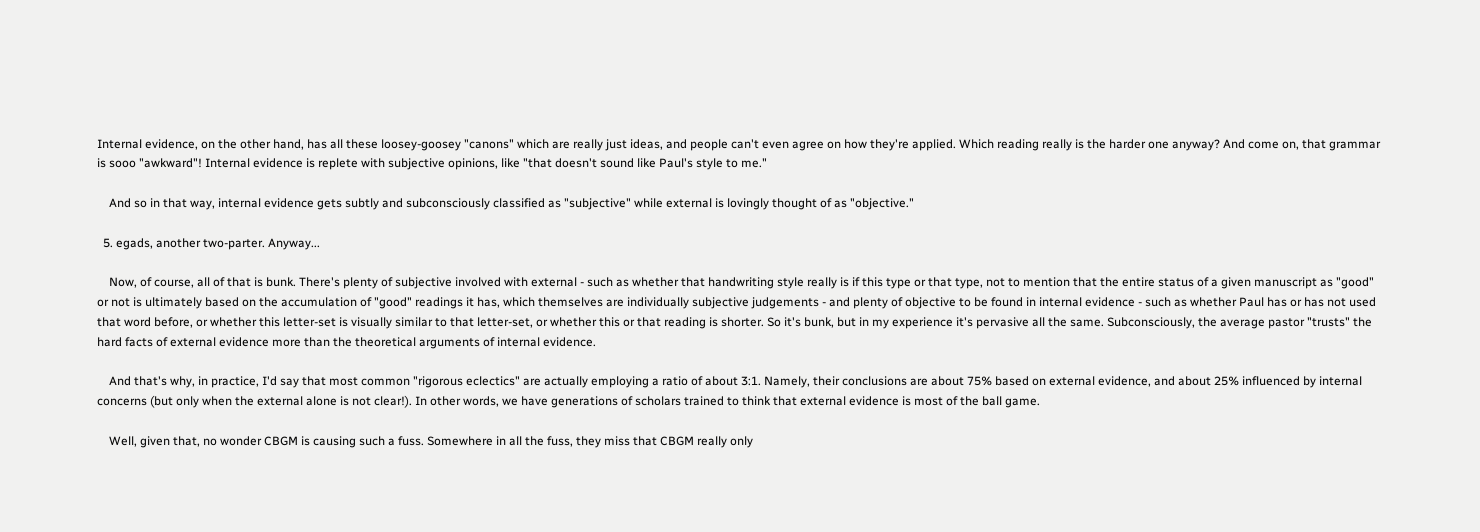Internal evidence, on the other hand, has all these loosey-goosey "canons" which are really just ideas, and people can't even agree on how they're applied. Which reading really is the harder one anyway? And come on, that grammar is sooo "awkward"! Internal evidence is replete with subjective opinions, like "that doesn't sound like Paul's style to me."

    And so in that way, internal evidence gets subtly and subconsciously classified as "subjective" while external is lovingly thought of as "objective."

  5. egads, another two-parter. Anyway...

    Now, of course, all of that is bunk. There's plenty of subjective involved with external - such as whether that handwriting style really is if this type or that type, not to mention that the entire status of a given manuscript as "good" or not is ultimately based on the accumulation of "good" readings it has, which themselves are individually subjective judgements - and plenty of objective to be found in internal evidence - such as whether Paul has or has not used that word before, or whether this letter-set is visually similar to that letter-set, or whether this or that reading is shorter. So it's bunk, but in my experience it's pervasive all the same. Subconsciously, the average pastor "trusts" the hard facts of external evidence more than the theoretical arguments of internal evidence.

    And that's why, in practice, I'd say that most common "rigorous eclectics" are actually employing a ratio of about 3:1. Namely, their conclusions are about 75% based on external evidence, and about 25% influenced by internal concerns (but only when the external alone is not clear!). In other words, we have generations of scholars trained to think that external evidence is most of the ball game.

    Well, given that, no wonder CBGM is causing such a fuss. Somewhere in all the fuss, they miss that CBGM really only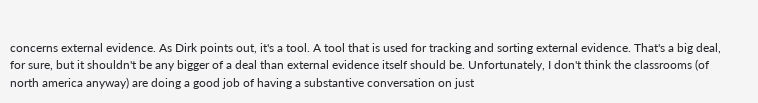concerns external evidence. As Dirk points out, it's a tool. A tool that is used for tracking and sorting external evidence. That's a big deal, for sure, but it shouldn't be any bigger of a deal than external evidence itself should be. Unfortunately, I don't think the classrooms (of north america anyway) are doing a good job of having a substantive conversation on just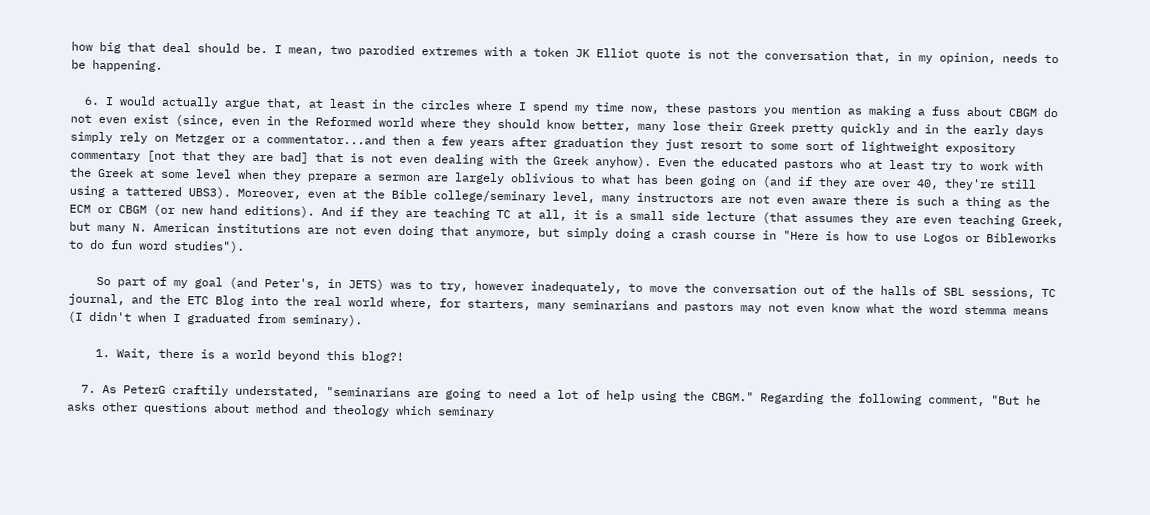how big that deal should be. I mean, two parodied extremes with a token JK Elliot quote is not the conversation that, in my opinion, needs to be happening.

  6. I would actually argue that, at least in the circles where I spend my time now, these pastors you mention as making a fuss about CBGM do not even exist (since, even in the Reformed world where they should know better, many lose their Greek pretty quickly and in the early days simply rely on Metzger or a commentator...and then a few years after graduation they just resort to some sort of lightweight expository commentary [not that they are bad] that is not even dealing with the Greek anyhow). Even the educated pastors who at least try to work with the Greek at some level when they prepare a sermon are largely oblivious to what has been going on (and if they are over 40, they're still using a tattered UBS3). Moreover, even at the Bible college/seminary level, many instructors are not even aware there is such a thing as the ECM or CBGM (or new hand editions). And if they are teaching TC at all, it is a small side lecture (that assumes they are even teaching Greek, but many N. American institutions are not even doing that anymore, but simply doing a crash course in "Here is how to use Logos or Bibleworks to do fun word studies").

    So part of my goal (and Peter's, in JETS) was to try, however inadequately, to move the conversation out of the halls of SBL sessions, TC journal, and the ETC Blog into the real world where, for starters, many seminarians and pastors may not even know what the word stemma means (I didn't when I graduated from seminary).

    1. Wait, there is a world beyond this blog?!

  7. As PeterG craftily understated, "seminarians are going to need a lot of help using the CBGM." Regarding the following comment, "But he asks other questions about method and theology which seminary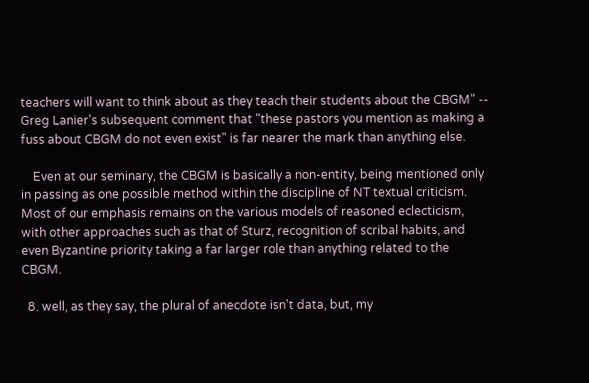teachers will want to think about as they teach their students about the CBGM" -- Greg Lanier's subsequent comment that "these pastors you mention as making a fuss about CBGM do not even exist" is far nearer the mark than anything else.

    Even at our seminary, the CBGM is basically a non-entity, being mentioned only in passing as one possible method within the discipline of NT textual criticism. Most of our emphasis remains on the various models of reasoned eclecticism, with other approaches such as that of Sturz, recognition of scribal habits, and even Byzantine priority taking a far larger role than anything related to the CBGM.

  8. well, as they say, the plural of anecdote isn't data, but, my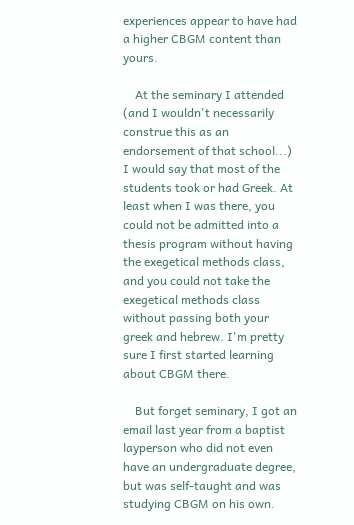experiences appear to have had a higher CBGM content than yours.

    At the seminary I attended (and I wouldn't necessarily construe this as an endorsement of that school...) I would say that most of the students took or had Greek. At least when I was there, you could not be admitted into a thesis program without having the exegetical methods class, and you could not take the exegetical methods class without passing both your greek and hebrew. I'm pretty sure I first started learning about CBGM there.

    But forget seminary, I got an email last year from a baptist layperson who did not even have an undergraduate degree, but was self-taught and was studying CBGM on his own.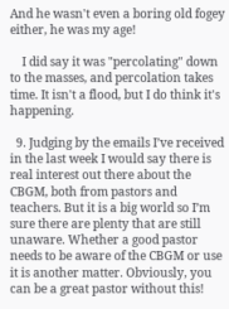And he wasn't even a boring old fogey either, he was my age!

    I did say it was "percolating" down to the masses, and percolation takes time. It isn't a flood, but I do think it's happening.

  9. Judging by the emails I’ve received in the last week I would say there is real interest out there about the CBGM, both from pastors and teachers. But it is a big world so I’m sure there are plenty that are still unaware. Whether a good pastor needs to be aware of the CBGM or use it is another matter. Obviously, you can be a great pastor without this!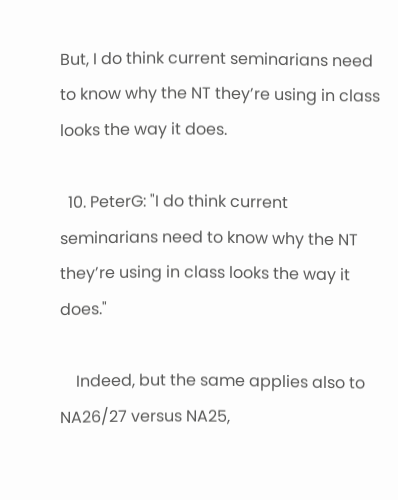But, I do think current seminarians need to know why the NT they’re using in class looks the way it does.

  10. PeterG: "I do think current seminarians need to know why the NT they’re using in class looks the way it does."

    Indeed, but the same applies also to NA26/27 versus NA25,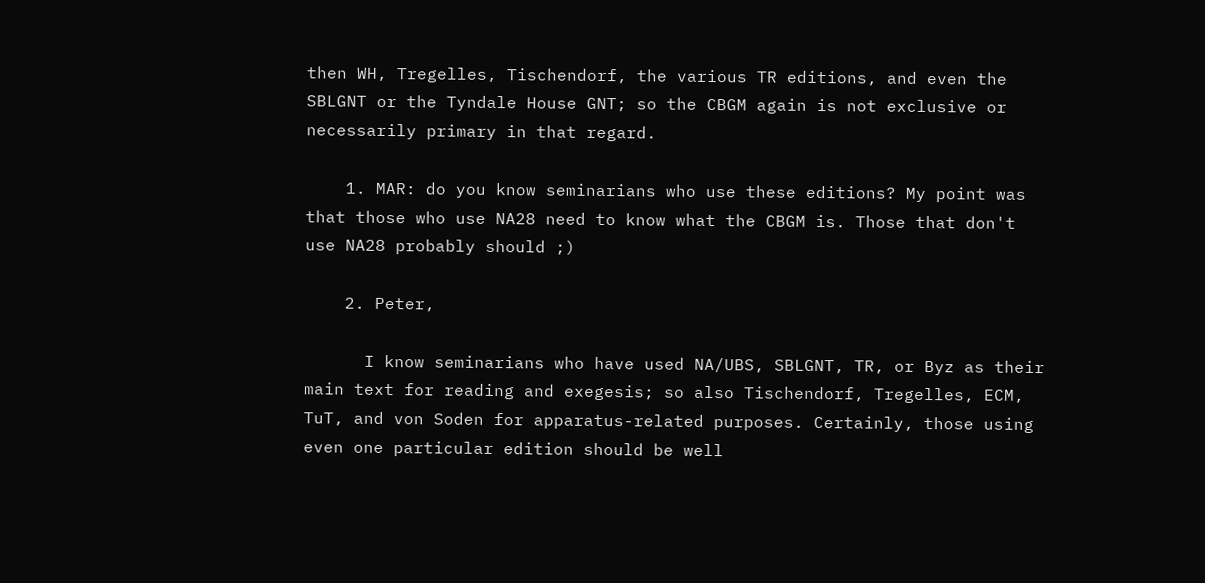then WH, Tregelles, Tischendorf, the various TR editions, and even the SBLGNT or the Tyndale House GNT; so the CBGM again is not exclusive or necessarily primary in that regard.

    1. MAR: do you know seminarians who use these editions? My point was that those who use NA28 need to know what the CBGM is. Those that don't use NA28 probably should ;)

    2. Peter,

      I know seminarians who have used NA/UBS, SBLGNT, TR, or Byz as their main text for reading and exegesis; so also Tischendorf, Tregelles, ECM, TuT, and von Soden for apparatus-related purposes. Certainly, those using even one particular edition should be well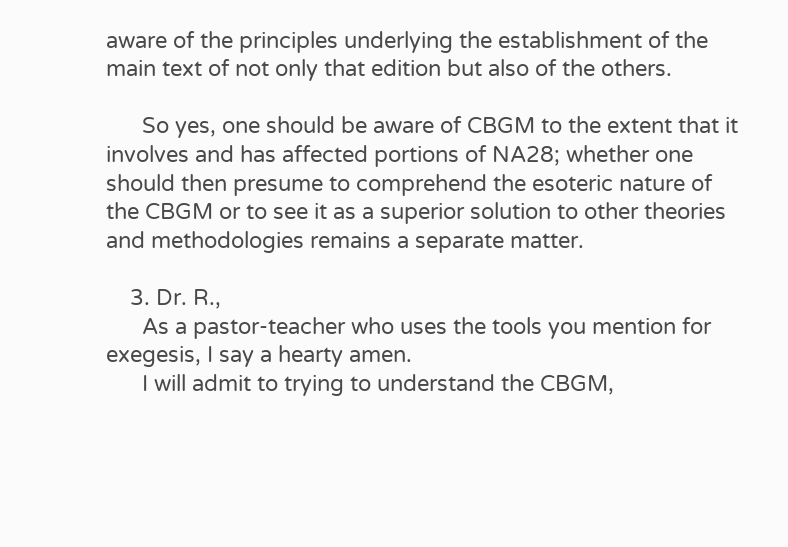aware of the principles underlying the establishment of the main text of not only that edition but also of the others.

      So yes, one should be aware of CBGM to the extent that it involves and has affected portions of NA28; whether one should then presume to comprehend the esoteric nature of the CBGM or to see it as a superior solution to other theories and methodologies remains a separate matter.

    3. Dr. R.,
      As a pastor-teacher who uses the tools you mention for exegesis, I say a hearty amen.
      I will admit to trying to understand the CBGM,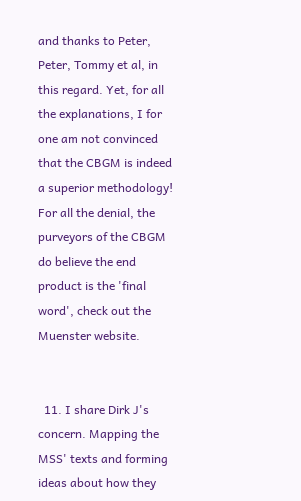and thanks to Peter, Peter, Tommy et al, in this regard. Yet, for all the explanations, I for one am not convinced that the CBGM is indeed a superior methodology! For all the denial, the purveyors of the CBGM do believe the end product is the 'final word', check out the Muenster website.


  11. I share Dirk J's concern. Mapping the MSS' texts and forming ideas about how they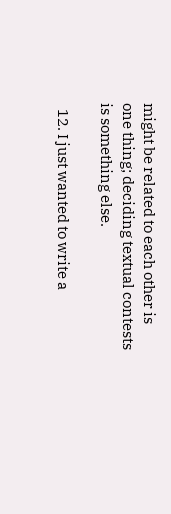might be related to each other is one thing; deciding textual contests is something else.

  12. I just wanted to write a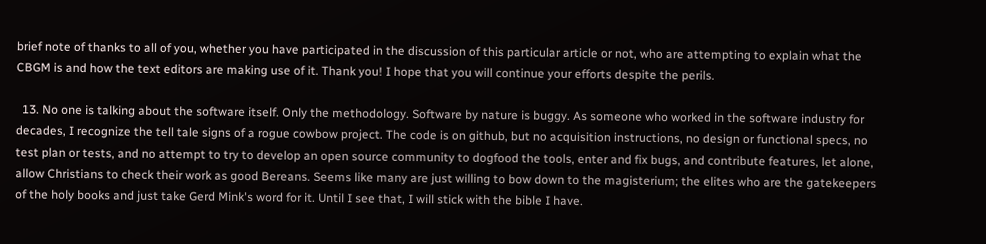brief note of thanks to all of you, whether you have participated in the discussion of this particular article or not, who are attempting to explain what the CBGM is and how the text editors are making use of it. Thank you! I hope that you will continue your efforts despite the perils.

  13. No one is talking about the software itself. Only the methodology. Software by nature is buggy. As someone who worked in the software industry for decades, I recognize the tell tale signs of a rogue cowbow project. The code is on github, but no acquisition instructions, no design or functional specs, no test plan or tests, and no attempt to try to develop an open source community to dogfood the tools, enter and fix bugs, and contribute features, let alone, allow Christians to check their work as good Bereans. Seems like many are just willing to bow down to the magisterium; the elites who are the gatekeepers of the holy books and just take Gerd Mink's word for it. Until I see that, I will stick with the bible I have.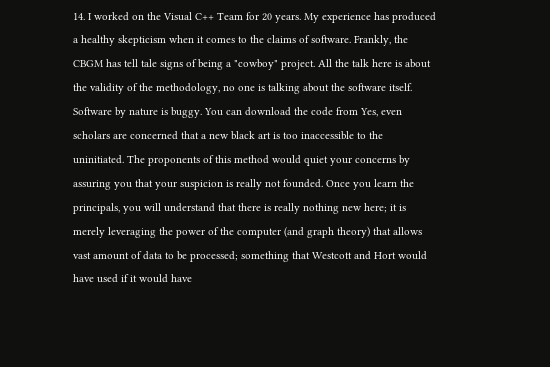14. I worked on the Visual C++ Team for 20 years. My experience has produced a healthy skepticism when it comes to the claims of software. Frankly, the CBGM has tell tale signs of being a "cowboy" project. All the talk here is about the validity of the methodology, no one is talking about the software itself. Software by nature is buggy. You can download the code from Yes, even scholars are concerned that a new black art is too inaccessible to the uninitiated. The proponents of this method would quiet your concerns by assuring you that your suspicion is really not founded. Once you learn the principals, you will understand that there is really nothing new here; it is merely leveraging the power of the computer (and graph theory) that allows vast amount of data to be processed; something that Westcott and Hort would have used if it would have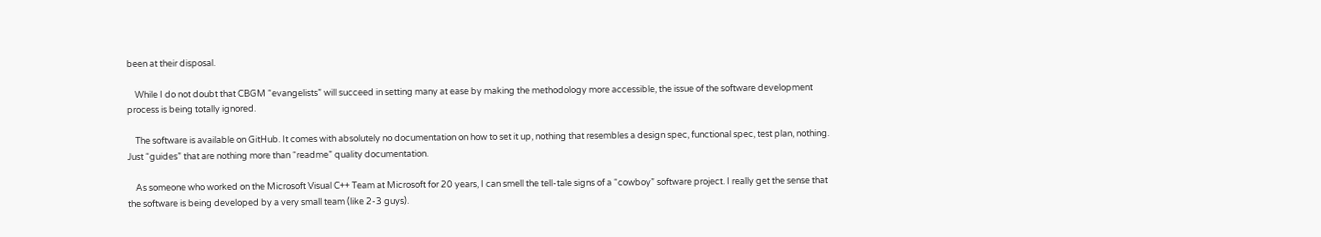been at their disposal.

    While I do not doubt that CBGM “evangelists” will succeed in setting many at ease by making the methodology more accessible, the issue of the software development process is being totally ignored.

    The software is available on GitHub. It comes with absolutely no documentation on how to set it up, nothing that resembles a design spec, functional spec, test plan, nothing. Just “guides” that are nothing more than “readme” quality documentation.

    As someone who worked on the Microsoft Visual C++ Team at Microsoft for 20 years, I can smell the tell-tale signs of a “cowboy” software project. I really get the sense that the software is being developed by a very small team (like 2-3 guys).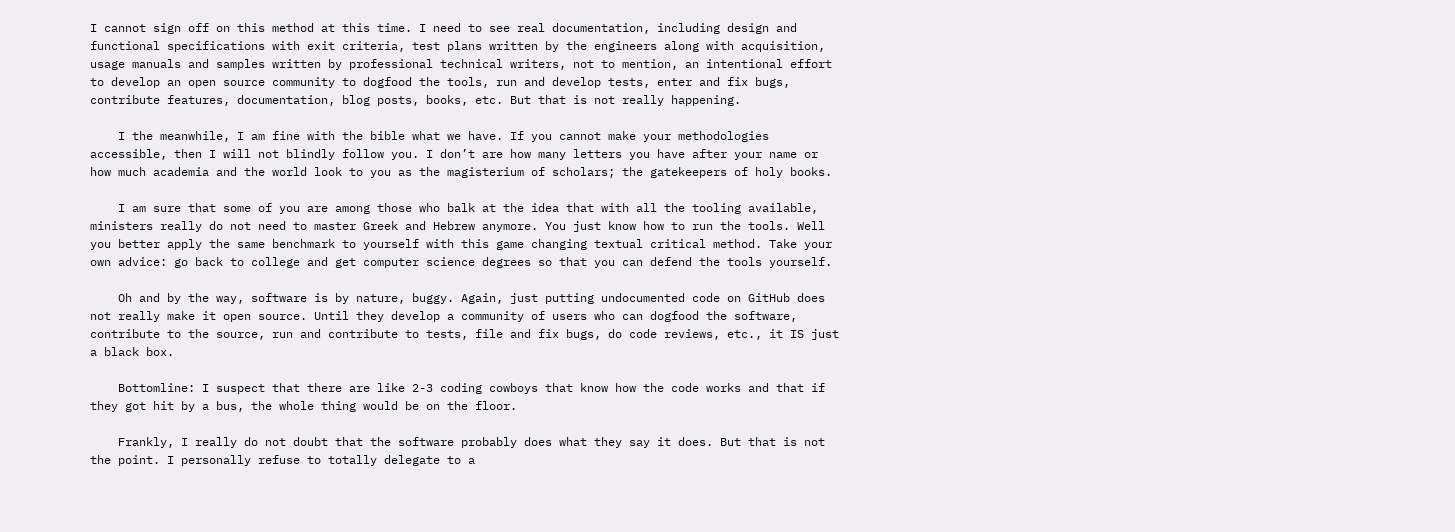I cannot sign off on this method at this time. I need to see real documentation, including design and functional specifications with exit criteria, test plans written by the engineers along with acquisition, usage manuals and samples written by professional technical writers, not to mention, an intentional effort to develop an open source community to dogfood the tools, run and develop tests, enter and fix bugs, contribute features, documentation, blog posts, books, etc. But that is not really happening.

    I the meanwhile, I am fine with the bible what we have. If you cannot make your methodologies accessible, then I will not blindly follow you. I don’t are how many letters you have after your name or how much academia and the world look to you as the magisterium of scholars; the gatekeepers of holy books.

    I am sure that some of you are among those who balk at the idea that with all the tooling available, ministers really do not need to master Greek and Hebrew anymore. You just know how to run the tools. Well you better apply the same benchmark to yourself with this game changing textual critical method. Take your own advice: go back to college and get computer science degrees so that you can defend the tools yourself.

    Oh and by the way, software is by nature, buggy. Again, just putting undocumented code on GitHub does not really make it open source. Until they develop a community of users who can dogfood the software, contribute to the source, run and contribute to tests, file and fix bugs, do code reviews, etc., it IS just a black box.

    Bottomline: I suspect that there are like 2-3 coding cowboys that know how the code works and that if they got hit by a bus, the whole thing would be on the floor.

    Frankly, I really do not doubt that the software probably does what they say it does. But that is not the point. I personally refuse to totally delegate to a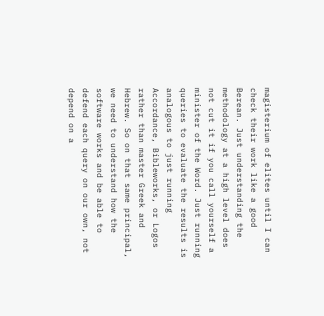magisterium of elites until I can check their work like a good Berean. Just understanding the methodology at a high level does not cut it if you call yourself a minister of the Word. Just running queries to evaluate the results is analogous to just running Accordance, Bibleworks, or Logos rather than master Greek and Hebrew. So on that same principal, we need to understand how the software works and be able to defend each query on our own, not depend on a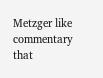Metzger like commentary that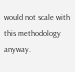would not scale with this methodology anyway.